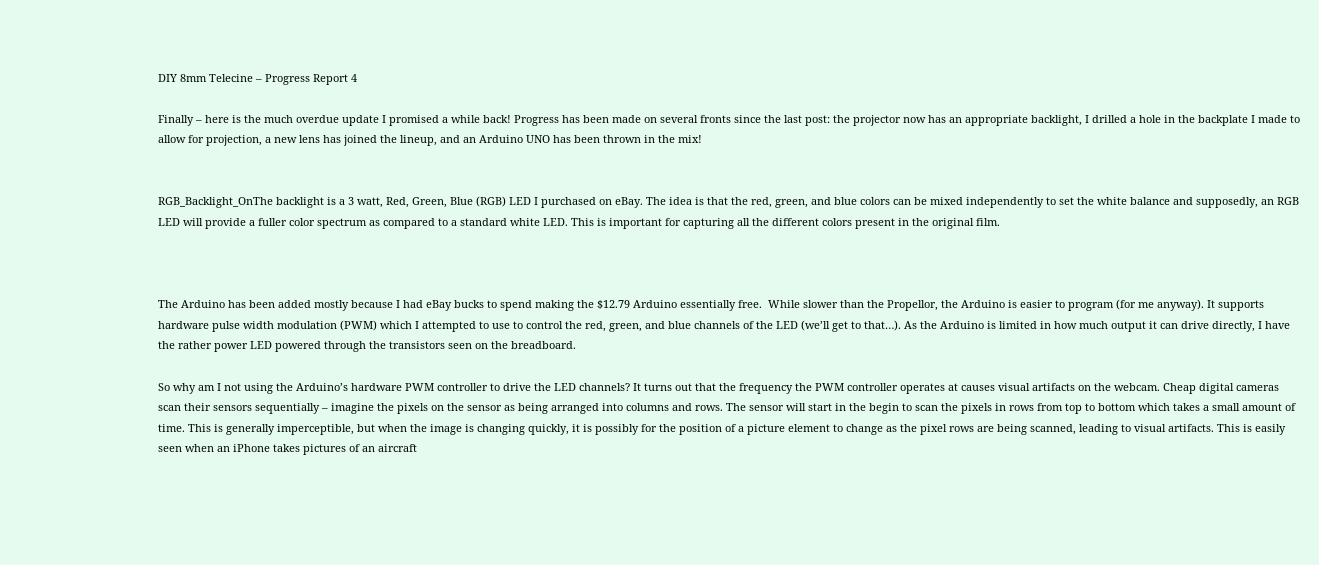DIY 8mm Telecine – Progress Report 4

Finally – here is the much overdue update I promised a while back! Progress has been made on several fronts since the last post: the projector now has an appropriate backlight, I drilled a hole in the backplate I made to allow for projection, a new lens has joined the lineup, and an Arduino UNO has been thrown in the mix!


RGB_Backlight_OnThe backlight is a 3 watt, Red, Green, Blue (RGB) LED I purchased on eBay. The idea is that the red, green, and blue colors can be mixed independently to set the white balance and supposedly, an RGB LED will provide a fuller color spectrum as compared to a standard white LED. This is important for capturing all the different colors present in the original film.



The Arduino has been added mostly because I had eBay bucks to spend making the $12.79 Arduino essentially free.  While slower than the Propellor, the Arduino is easier to program (for me anyway). It supports hardware pulse width modulation (PWM) which I attempted to use to control the red, green, and blue channels of the LED (we’ll get to that…). As the Arduino is limited in how much output it can drive directly, I have the rather power LED powered through the transistors seen on the breadboard.

So why am I not using the Arduino’s hardware PWM controller to drive the LED channels? It turns out that the frequency the PWM controller operates at causes visual artifacts on the webcam. Cheap digital cameras scan their sensors sequentially – imagine the pixels on the sensor as being arranged into columns and rows. The sensor will start in the begin to scan the pixels in rows from top to bottom which takes a small amount of time. This is generally imperceptible, but when the image is changing quickly, it is possibly for the position of a picture element to change as the pixel rows are being scanned, leading to visual artifacts. This is easily seen when an iPhone takes pictures of an aircraft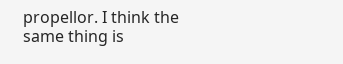propellor. I think the same thing is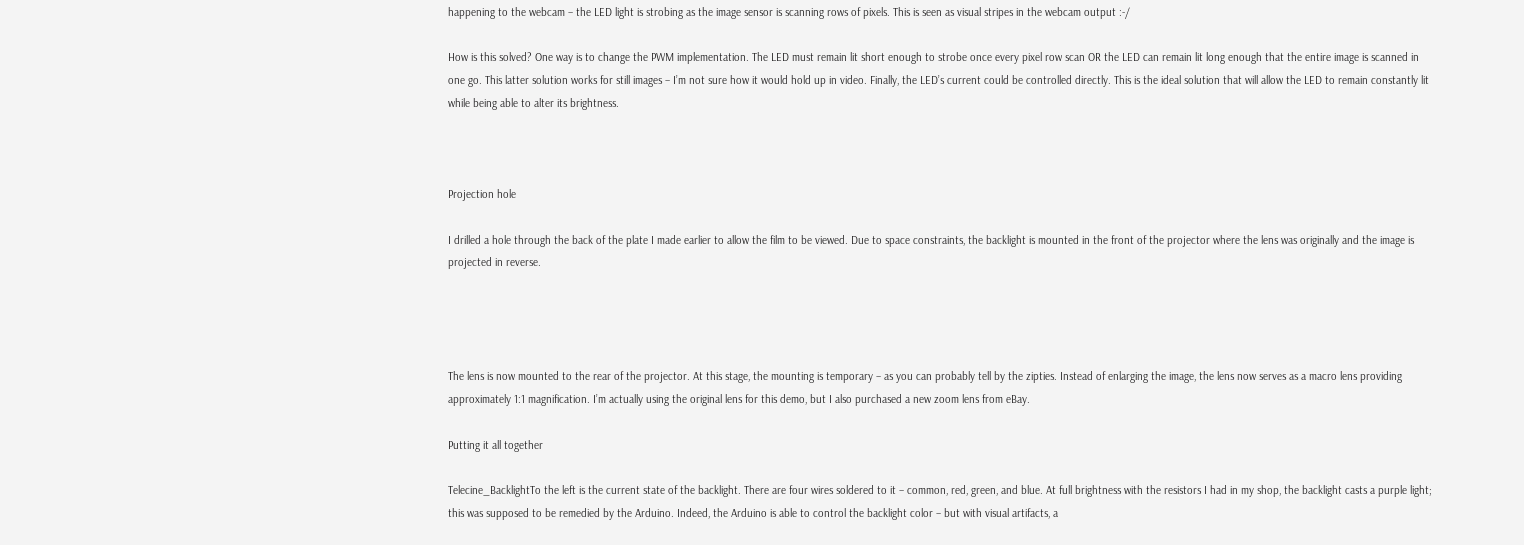happening to the webcam – the LED light is strobing as the image sensor is scanning rows of pixels. This is seen as visual stripes in the webcam output :-/

How is this solved? One way is to change the PWM implementation. The LED must remain lit short enough to strobe once every pixel row scan OR the LED can remain lit long enough that the entire image is scanned in one go. This latter solution works for still images – I’m not sure how it would hold up in video. Finally, the LED’s current could be controlled directly. This is the ideal solution that will allow the LED to remain constantly lit while being able to alter its brightness.



Projection hole

I drilled a hole through the back of the plate I made earlier to allow the film to be viewed. Due to space constraints, the backlight is mounted in the front of the projector where the lens was originally and the image is projected in reverse.




The lens is now mounted to the rear of the projector. At this stage, the mounting is temporary – as you can probably tell by the zipties. Instead of enlarging the image, the lens now serves as a macro lens providing approximately 1:1 magnification. I’m actually using the original lens for this demo, but I also purchased a new zoom lens from eBay.

Putting it all together

Telecine_BacklightTo the left is the current state of the backlight. There are four wires soldered to it – common, red, green, and blue. At full brightness with the resistors I had in my shop, the backlight casts a purple light; this was supposed to be remedied by the Arduino. Indeed, the Arduino is able to control the backlight color – but with visual artifacts, a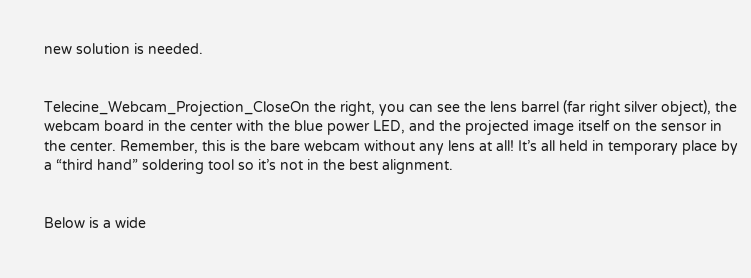new solution is needed.


Telecine_Webcam_Projection_CloseOn the right, you can see the lens barrel (far right silver object), the webcam board in the center with the blue power LED, and the projected image itself on the sensor in the center. Remember, this is the bare webcam without any lens at all! It’s all held in temporary place by a “third hand” soldering tool so it’s not in the best alignment.


Below is a wide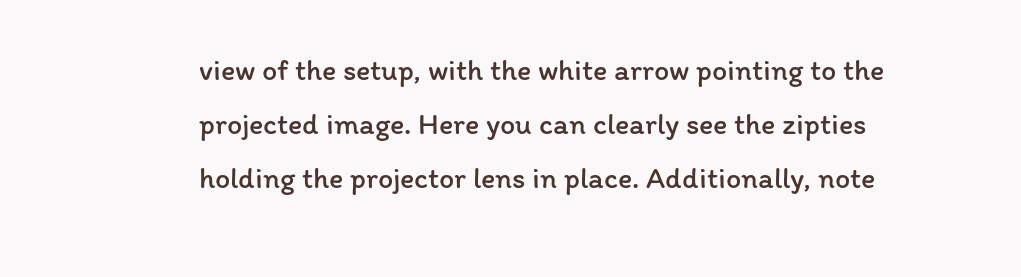view of the setup, with the white arrow pointing to the projected image. Here you can clearly see the zipties holding the projector lens in place. Additionally, note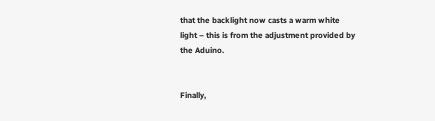that the backlight now casts a warm white light – this is from the adjustment provided by the Aduino.


Finally,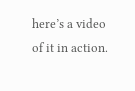here’s a video of it in action.